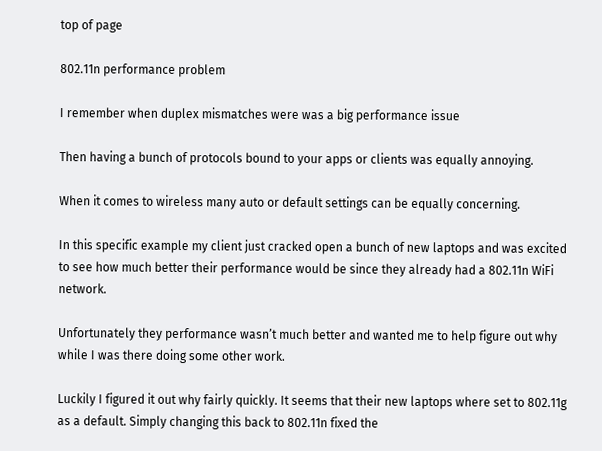top of page

802.11n performance problem

I remember when duplex mismatches were was a big performance issue

Then having a bunch of protocols bound to your apps or clients was equally annoying.

When it comes to wireless many auto or default settings can be equally concerning.

In this specific example my client just cracked open a bunch of new laptops and was excited to see how much better their performance would be since they already had a 802.11n WiFi network.

Unfortunately they performance wasn’t much better and wanted me to help figure out why while I was there doing some other work.

Luckily I figured it out why fairly quickly. It seems that their new laptops where set to 802.11g as a default. Simply changing this back to 802.11n fixed the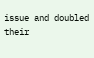issue and doubled their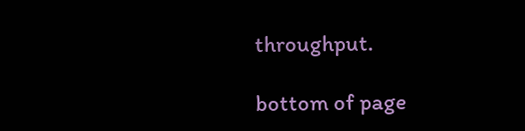throughput.

bottom of page